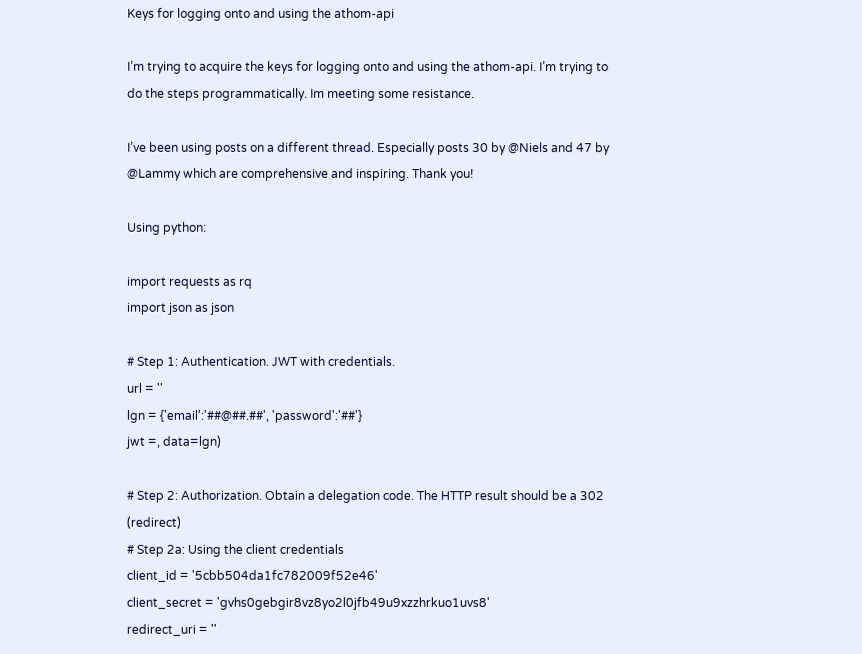Keys for logging onto and using the athom-api

I’m trying to acquire the keys for logging onto and using the athom-api. I’m trying to do the steps programmatically. Im meeting some resistance.

I’ve been using posts on a different thread. Especially posts 30 by @Niels and 47 by @Lammy which are comprehensive and inspiring. Thank you!

Using python:

import requests as rq
import json as json

# Step 1: Authentication. JWT with credentials.
url = ''
lgn = {'email':'##@##.##', 'password':'##'}
jwt =, data=lgn)

# Step 2: Authorization. Obtain a delegation code. The HTTP result should be a 302 (redirect)
# Step 2a: Using the client credentials
client_id = '5cbb504da1fc782009f52e46'
client_secret = 'gvhs0gebgir8vz8yo2l0jfb49u9xzzhrkuo1uvs8'
redirect_uri = ''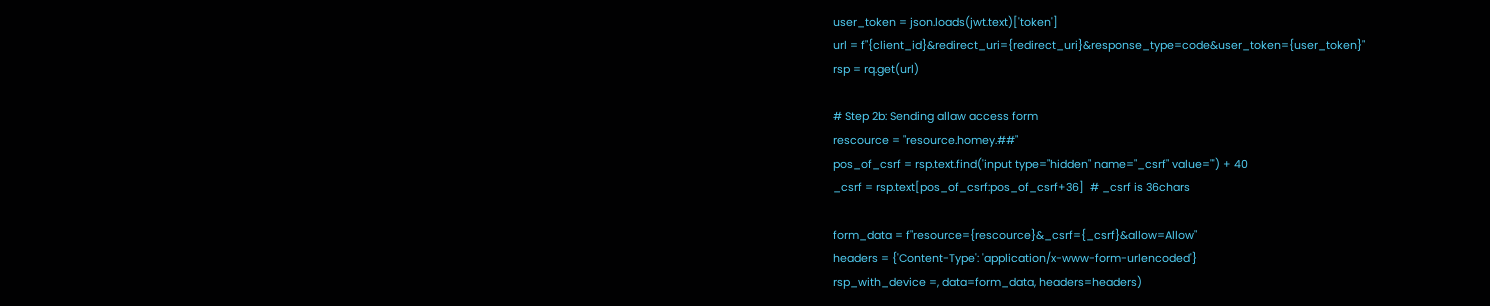user_token = json.loads(jwt.text)['token']
url = f"{client_id}&redirect_uri={redirect_uri}&response_type=code&user_token={user_token}"
rsp = rq.get(url)

# Step 2b: Sending allaw access form
rescource = "resource.homey.##"
pos_of_csrf = rsp.text.find('input type="hidden" name="_csrf" value="') + 40
_csrf = rsp.text[pos_of_csrf:pos_of_csrf+36]  # _csrf is 36chars

form_data = f"resource={rescource}&_csrf={_csrf}&allow=Allow"
headers = {'Content-Type': 'application/x-www-form-urlencoded'}
rsp_with_device =, data=form_data, headers=headers)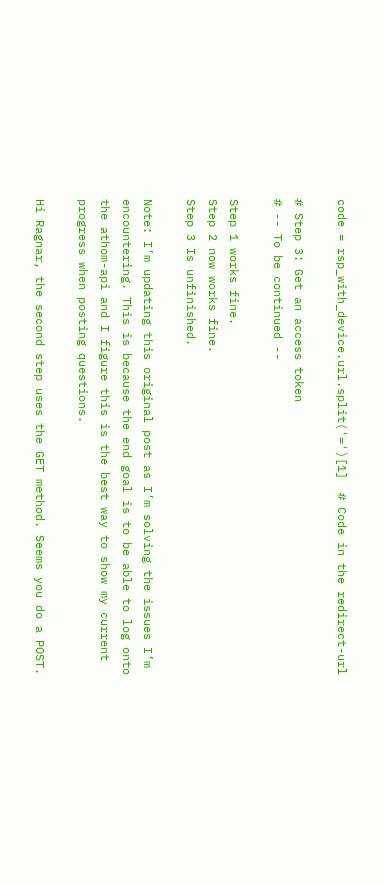code = rsp_with_device.url.split('=')[1]  # Code in the redirect-url

# Step 3: Get an access token
# -- To be continued --

Step 1 works fine.
Step 2 now works fine.
Step 3 Is unfinished.

Note: I’m updating this original post as I’m solving the issues I’m encountering. This is because the end goal is to be able to log onto the athom-api and I figure this is the best way to show my current progress when posting questions.

Hi Ragnar, the second step uses the GET method. Seems you do a POST.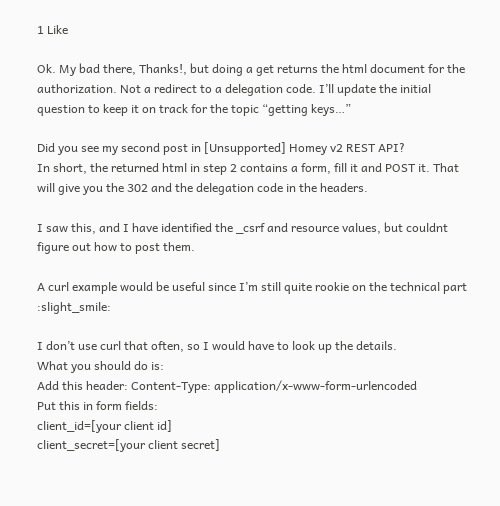1 Like

Ok. My bad there, Thanks!, but doing a get returns the html document for the authorization. Not a redirect to a delegation code. I’ll update the initial question to keep it on track for the topic “getting keys…”

Did you see my second post in [Unsupported] Homey v2 REST API?
In short, the returned html in step 2 contains a form, fill it and POST it. That will give you the 302 and the delegation code in the headers.

I saw this, and I have identified the _csrf and resource values, but couldnt figure out how to post them.

A curl example would be useful since I’m still quite rookie on the technical part :slight_smile:

I don’t use curl that often, so I would have to look up the details.
What you should do is:
Add this header: Content-Type: application/x-www-form-urlencoded
Put this in form fields:
client_id=[your client id]
client_secret=[your client secret]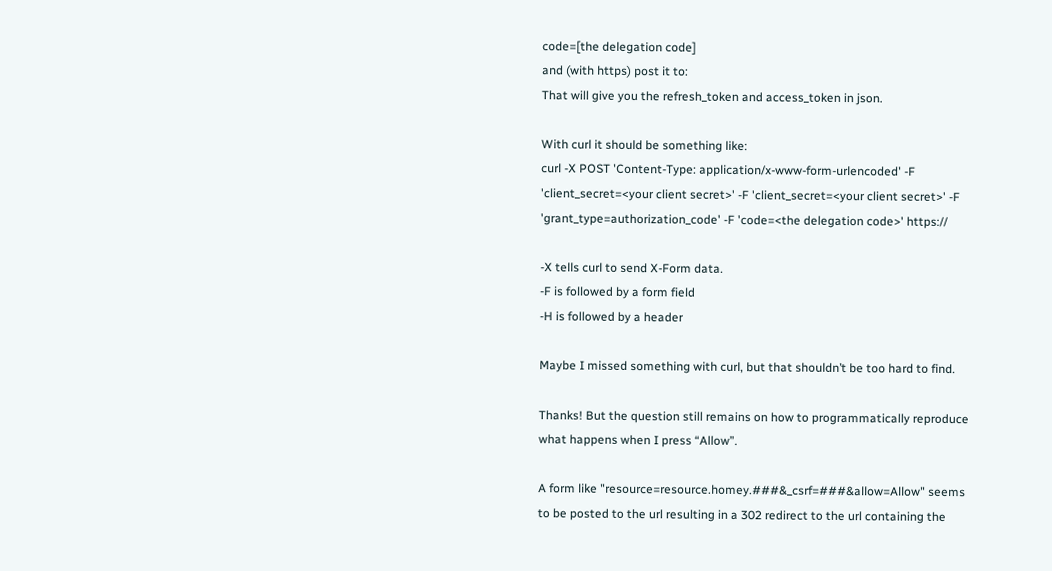code=[the delegation code]
and (with https) post it to:
That will give you the refresh_token and access_token in json.

With curl it should be something like:
curl -X POST 'Content-Type: application/x-www-form-urlencoded' -F 'client_secret=<your client secret>' -F 'client_secret=<your client secret>' -F 'grant_type=authorization_code' -F 'code=<the delegation code>' https://

-X tells curl to send X-Form data.
-F is followed by a form field
-H is followed by a header

Maybe I missed something with curl, but that shouldn’t be too hard to find.

Thanks! But the question still remains on how to programmatically reproduce what happens when I press “Allow”.

A form like "resource=resource.homey.###&_csrf=###&allow=Allow" seems to be posted to the url resulting in a 302 redirect to the url containing the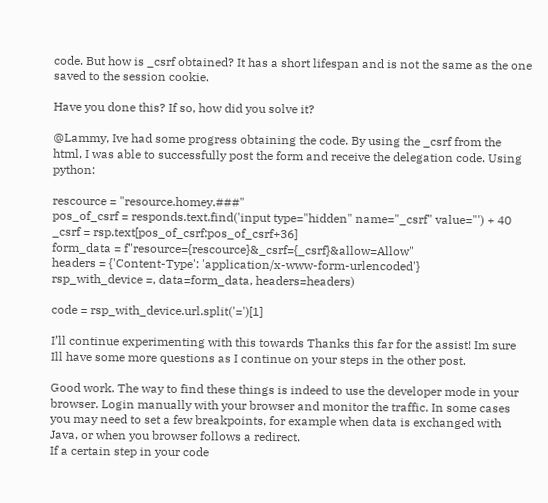code. But how is _csrf obtained? It has a short lifespan and is not the same as the one saved to the session cookie.

Have you done this? If so, how did you solve it?

@Lammy, Ive had some progress obtaining the code. By using the _csrf from the html, I was able to successfully post the form and receive the delegation code. Using python:

rescource = "resource.homey.###"
pos_of_csrf = responds.text.find('input type="hidden" name="_csrf" value="') + 40
_csrf = rsp.text[pos_of_csrf:pos_of_csrf+36]
form_data = f"resource={rescource}&_csrf={_csrf}&allow=Allow"
headers = {'Content-Type': 'application/x-www-form-urlencoded'}
rsp_with_device =, data=form_data, headers=headers)

code = rsp_with_device.url.split('=')[1]

I’ll continue experimenting with this towards Thanks this far for the assist! Im sure Ill have some more questions as I continue on your steps in the other post.

Good work. The way to find these things is indeed to use the developer mode in your browser. Login manually with your browser and monitor the traffic. In some cases you may need to set a few breakpoints, for example when data is exchanged with Java, or when you browser follows a redirect.
If a certain step in your code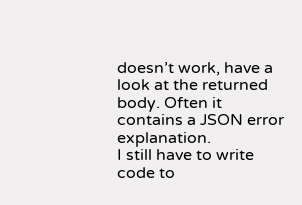doesn’t work, have a look at the returned body. Often it contains a JSON error explanation.
I still have to write code to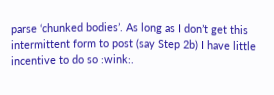parse ‘chunked bodies’. As long as I don’t get this intermittent form to post (say Step 2b) I have little incentive to do so :wink:.